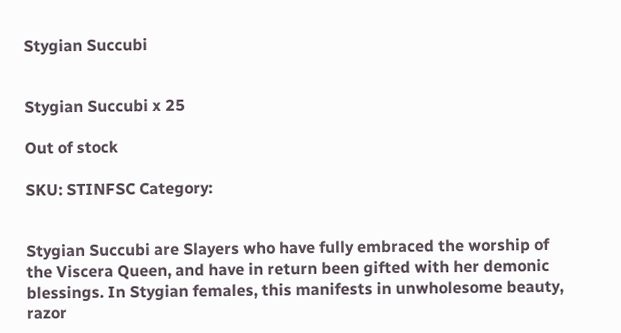Stygian Succubi


Stygian Succubi x 25

Out of stock

SKU: STINFSC Category:


Stygian Succubi are Slayers who have fully embraced the worship of the Viscera Queen, and have in return been gifted with her demonic blessings. In Stygian females, this manifests in unwholesome beauty, razor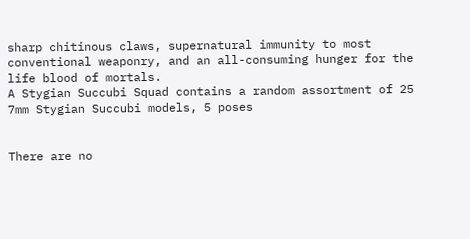sharp chitinous claws, supernatural immunity to most conventional weaponry, and an all-consuming hunger for the life blood of mortals.
A Stygian Succubi Squad contains a random assortment of 25 7mm Stygian Succubi models, 5 poses


There are no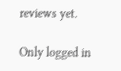reviews yet.

Only logged in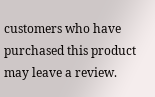customers who have purchased this product may leave a review.